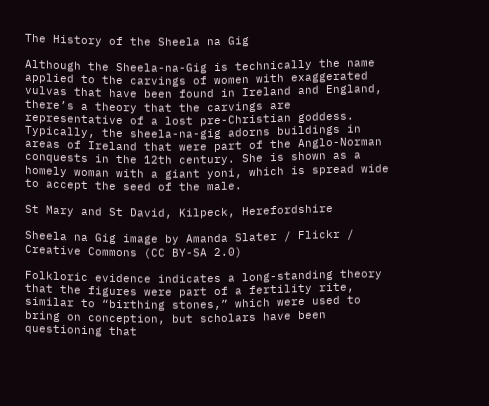The History of the Sheela na Gig

Although the Sheela-na-Gig is technically the name applied to the carvings of women with exaggerated vulvas that have been found in Ireland and England, there’s a theory that the carvings are representative of a lost pre-Christian goddess. Typically, the sheela-na-gig adorns buildings in areas of Ireland that were part of the Anglo-Norman conquests in the 12th century. She is shown as a homely woman with a giant yoni, which is spread wide to accept the seed of the male.

St Mary and St David, Kilpeck, Herefordshire

Sheela na Gig image by Amanda Slater / Flickr / Creative Commons (CC BY-SA 2.0)

Folkloric evidence indicates a long-standing theory that the figures were part of a fertility rite, similar to “birthing stones,” which were used to bring on conception, but scholars have been questioning that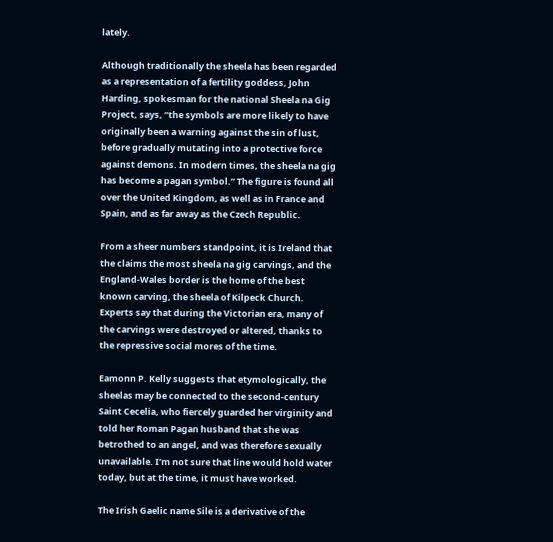lately.

Although traditionally the sheela has been regarded as a representation of a fertility goddess, John Harding, spokesman for the national Sheela na Gig Project, says, “the symbols are more likely to have originally been a warning against the sin of lust, before gradually mutating into a protective force against demons. In modern times, the sheela na gig has become a pagan symbol.” The figure is found all over the United Kingdom, as well as in France and Spain, and as far away as the Czech Republic.

From a sheer numbers standpoint, it is Ireland that the claims the most sheela na gig carvings, and the England-Wales border is the home of the best known carving, the sheela of Kilpeck Church. Experts say that during the Victorian era, many of the carvings were destroyed or altered, thanks to the repressive social mores of the time.

Eamonn P. Kelly suggests that etymologically, the sheelas may be connected to the second-century Saint Cecelia, who fiercely guarded her virginity and told her Roman Pagan husband that she was betrothed to an angel, and was therefore sexually unavailable. I’m not sure that line would hold water today, but at the time, it must have worked.

The Irish Gaelic name Sile is a derivative of the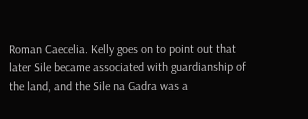Roman Caecelia. Kelly goes on to point out that later Sile became associated with guardianship of the land, and the Sile na Gadra was a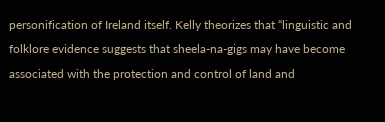personification of Ireland itself. Kelly theorizes that “linguistic and folklore evidence suggests that sheela-na-gigs may have become associated with the protection and control of land and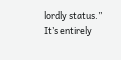lordly status.” It’s entirely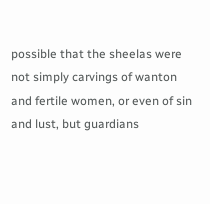possible that the sheelas were not simply carvings of wanton and fertile women, or even of sin and lust, but guardians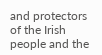and protectors of the Irish people and the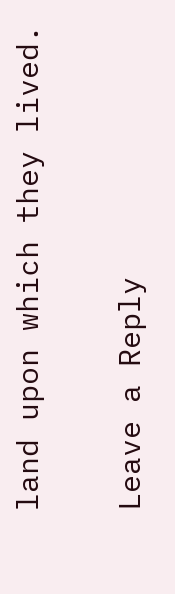land upon which they lived.

Leave a Reply